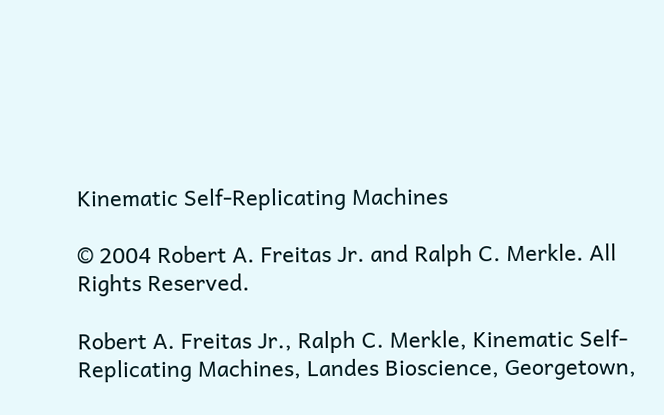Kinematic Self-Replicating Machines

© 2004 Robert A. Freitas Jr. and Ralph C. Merkle. All Rights Reserved.

Robert A. Freitas Jr., Ralph C. Merkle, Kinematic Self-Replicating Machines, Landes Bioscience, Georgetown,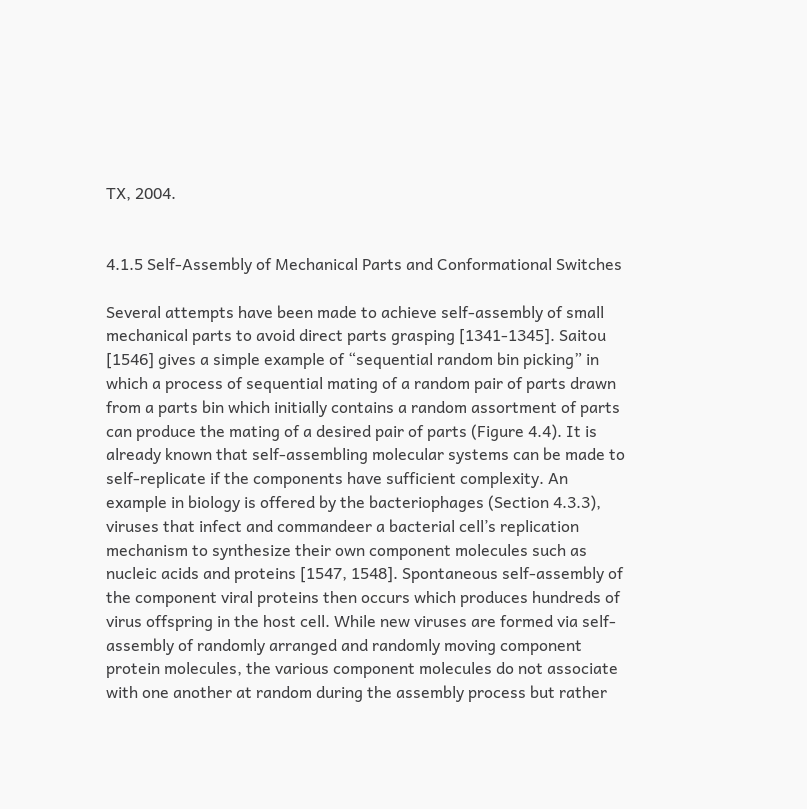TX, 2004.


4.1.5 Self-Assembly of Mechanical Parts and Conformational Switches

Several attempts have been made to achieve self-assembly of small mechanical parts to avoid direct parts grasping [1341-1345]. Saitou [1546] gives a simple example of “sequential random bin picking” in which a process of sequential mating of a random pair of parts drawn from a parts bin which initially contains a random assortment of parts can produce the mating of a desired pair of parts (Figure 4.4). It is already known that self-assembling molecular systems can be made to self-replicate if the components have sufficient complexity. An example in biology is offered by the bacteriophages (Section 4.3.3), viruses that infect and commandeer a bacterial cell’s replication mechanism to synthesize their own component molecules such as nucleic acids and proteins [1547, 1548]. Spontaneous self-assembly of the component viral proteins then occurs which produces hundreds of virus offspring in the host cell. While new viruses are formed via self-assembly of randomly arranged and randomly moving component protein molecules, the various component molecules do not associate with one another at random during the assembly process but rather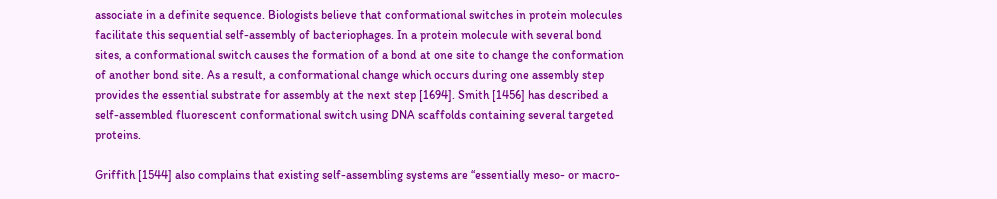associate in a definite sequence. Biologists believe that conformational switches in protein molecules facilitate this sequential self-assembly of bacteriophages. In a protein molecule with several bond sites, a conformational switch causes the formation of a bond at one site to change the conformation of another bond site. As a result, a conformational change which occurs during one assembly step provides the essential substrate for assembly at the next step [1694]. Smith [1456] has described a self-assembled fluorescent conformational switch using DNA scaffolds containing several targeted proteins.

Griffith [1544] also complains that existing self-assembling systems are “essentially meso- or macro-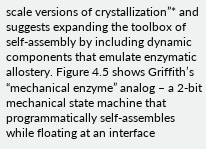scale versions of crystallization”* and suggests expanding the toolbox of self-assembly by including dynamic components that emulate enzymatic allostery. Figure 4.5 shows Griffith’s “mechanical enzyme” analog – a 2-bit mechanical state machine that programmatically self-assembles while floating at an interface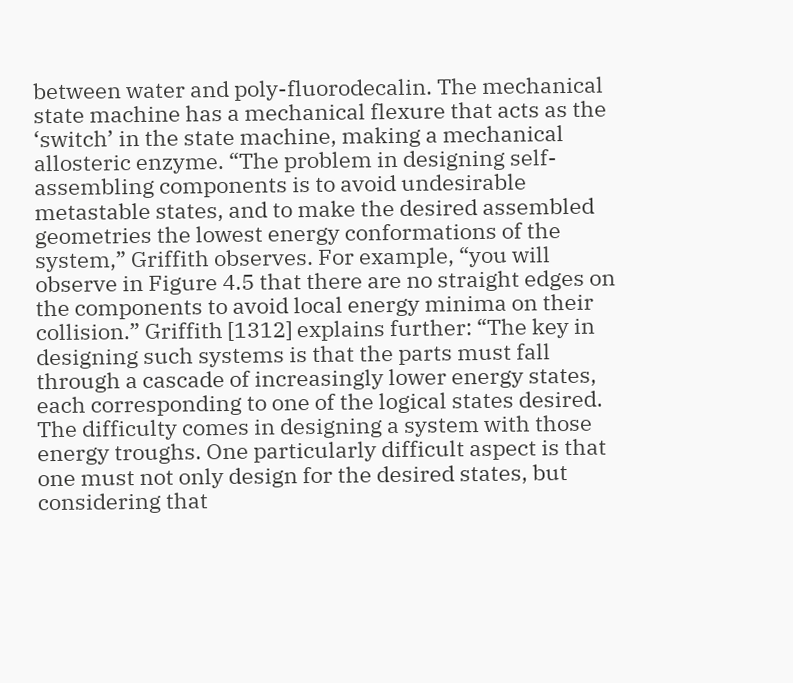between water and poly-fluorodecalin. The mechanical state machine has a mechanical flexure that acts as the ‘switch’ in the state machine, making a mechanical allosteric enzyme. “The problem in designing self-assembling components is to avoid undesirable metastable states, and to make the desired assembled geometries the lowest energy conformations of the system,” Griffith observes. For example, “you will observe in Figure 4.5 that there are no straight edges on the components to avoid local energy minima on their collision.” Griffith [1312] explains further: “The key in designing such systems is that the parts must fall through a cascade of increasingly lower energy states, each corresponding to one of the logical states desired. The difficulty comes in designing a system with those energy troughs. One particularly difficult aspect is that one must not only design for the desired states, but considering that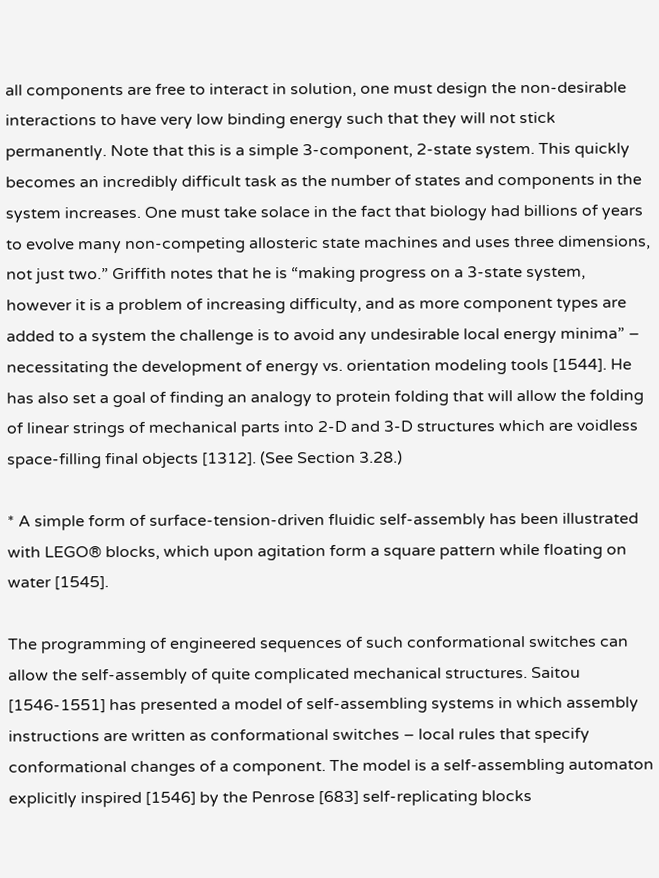all components are free to interact in solution, one must design the non-desirable interactions to have very low binding energy such that they will not stick permanently. Note that this is a simple 3-component, 2-state system. This quickly becomes an incredibly difficult task as the number of states and components in the system increases. One must take solace in the fact that biology had billions of years to evolve many non-competing allosteric state machines and uses three dimensions, not just two.” Griffith notes that he is “making progress on a 3-state system, however it is a problem of increasing difficulty, and as more component types are added to a system the challenge is to avoid any undesirable local energy minima” – necessitating the development of energy vs. orientation modeling tools [1544]. He has also set a goal of finding an analogy to protein folding that will allow the folding of linear strings of mechanical parts into 2-D and 3-D structures which are voidless space-filling final objects [1312]. (See Section 3.28.)

* A simple form of surface-tension-driven fluidic self-assembly has been illustrated with LEGO® blocks, which upon agitation form a square pattern while floating on water [1545].

The programming of engineered sequences of such conformational switches can allow the self-assembly of quite complicated mechanical structures. Saitou [1546-1551] has presented a model of self-assembling systems in which assembly instructions are written as conformational switches – local rules that specify conformational changes of a component. The model is a self-assembling automaton explicitly inspired [1546] by the Penrose [683] self-replicating blocks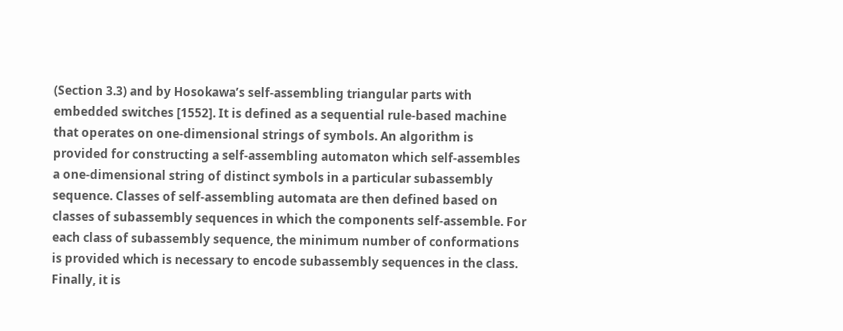(Section 3.3) and by Hosokawa’s self-assembling triangular parts with embedded switches [1552]. It is defined as a sequential rule-based machine that operates on one-dimensional strings of symbols. An algorithm is provided for constructing a self-assembling automaton which self-assembles a one-dimensional string of distinct symbols in a particular subassembly sequence. Classes of self-assembling automata are then defined based on classes of subassembly sequences in which the components self-assemble. For each class of subassembly sequence, the minimum number of conformations is provided which is necessary to encode subassembly sequences in the class. Finally, it is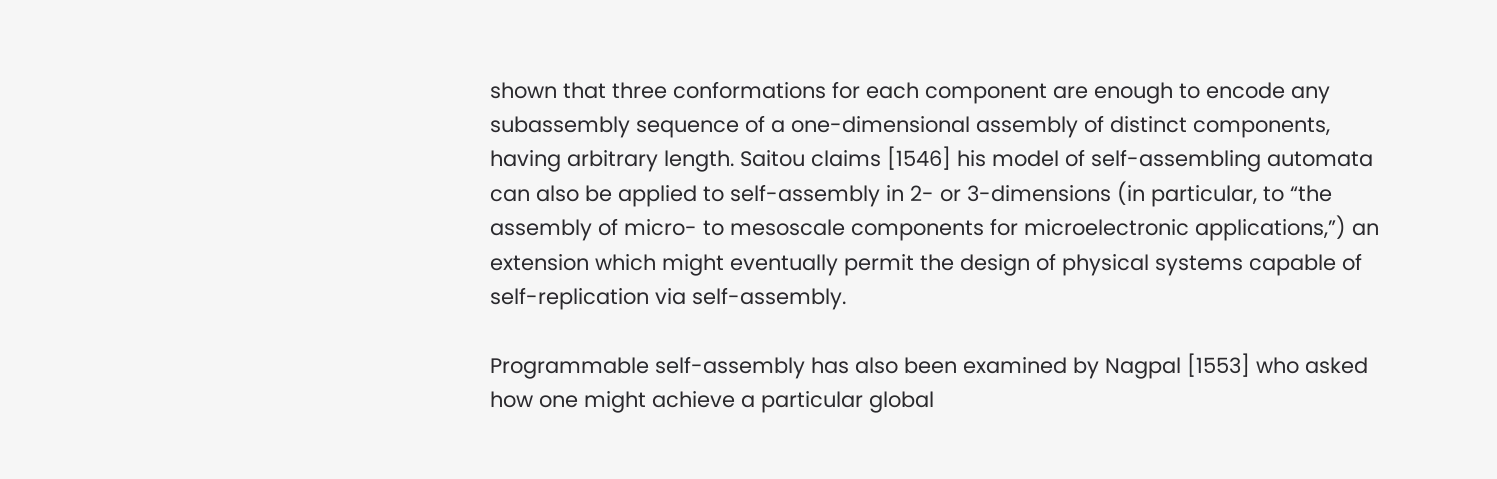shown that three conformations for each component are enough to encode any subassembly sequence of a one-dimensional assembly of distinct components, having arbitrary length. Saitou claims [1546] his model of self-assembling automata can also be applied to self-assembly in 2- or 3-dimensions (in particular, to “the assembly of micro- to mesoscale components for microelectronic applications,”) an extension which might eventually permit the design of physical systems capable of self-replication via self-assembly.

Programmable self-assembly has also been examined by Nagpal [1553] who asked how one might achieve a particular global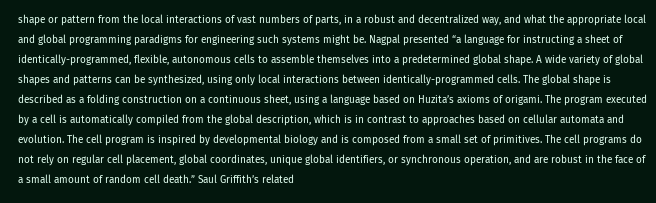shape or pattern from the local interactions of vast numbers of parts, in a robust and decentralized way, and what the appropriate local and global programming paradigms for engineering such systems might be. Nagpal presented “a language for instructing a sheet of identically-programmed, flexible, autonomous cells to assemble themselves into a predetermined global shape. A wide variety of global shapes and patterns can be synthesized, using only local interactions between identically-programmed cells. The global shape is described as a folding construction on a continuous sheet, using a language based on Huzita’s axioms of origami. The program executed by a cell is automatically compiled from the global description, which is in contrast to approaches based on cellular automata and evolution. The cell program is inspired by developmental biology and is composed from a small set of primitives. The cell programs do not rely on regular cell placement, global coordinates, unique global identifiers, or synchronous operation, and are robust in the face of a small amount of random cell death.” Saul Griffith’s related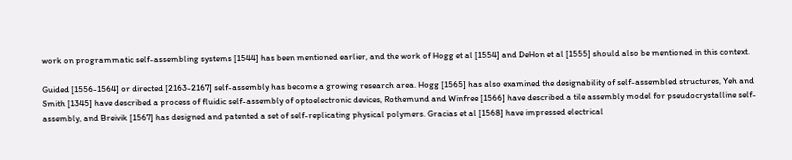work on programmatic self-assembling systems [1544] has been mentioned earlier, and the work of Hogg et al [1554] and DeHon et al [1555] should also be mentioned in this context.

Guided [1556-1564] or directed [2163-2167] self-assembly has become a growing research area. Hogg [1565] has also examined the designability of self-assembled structures, Yeh and Smith [1345] have described a process of fluidic self-assembly of optoelectronic devices, Rothemund and Winfree [1566] have described a tile assembly model for pseudocrystalline self-assembly, and Breivik [1567] has designed and patented a set of self-replicating physical polymers. Gracias et al [1568] have impressed electrical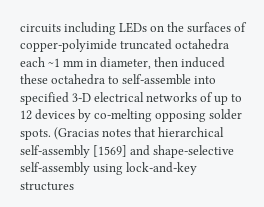circuits including LEDs on the surfaces of copper-polyimide truncated octahedra each ~1 mm in diameter, then induced these octahedra to self-assemble into specified 3-D electrical networks of up to 12 devices by co-melting opposing solder spots. (Gracias notes that hierarchical self-assembly [1569] and shape-selective self-assembly using lock-and-key structures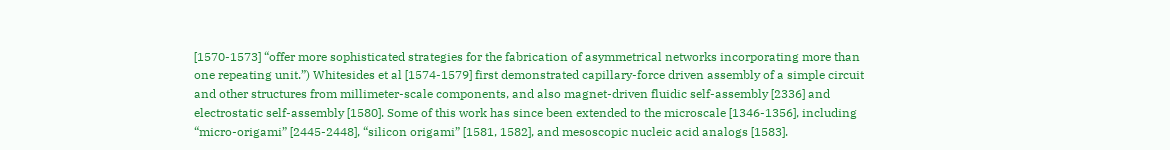[1570-1573] “offer more sophisticated strategies for the fabrication of asymmetrical networks incorporating more than one repeating unit.”) Whitesides et al [1574-1579] first demonstrated capillary-force driven assembly of a simple circuit and other structures from millimeter-scale components, and also magnet-driven fluidic self-assembly [2336] and electrostatic self-assembly [1580]. Some of this work has since been extended to the microscale [1346-1356], including “micro-origami” [2445-2448], “silicon origami” [1581, 1582], and mesoscopic nucleic acid analogs [1583].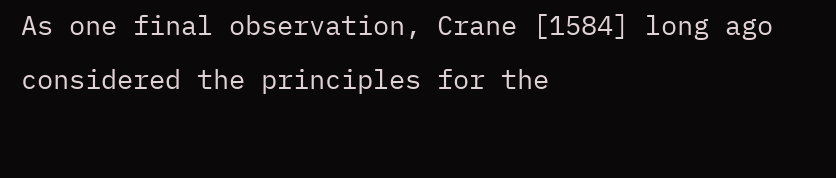As one final observation, Crane [1584] long ago considered the principles for the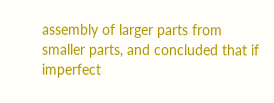assembly of larger parts from smaller parts, and concluded that if imperfect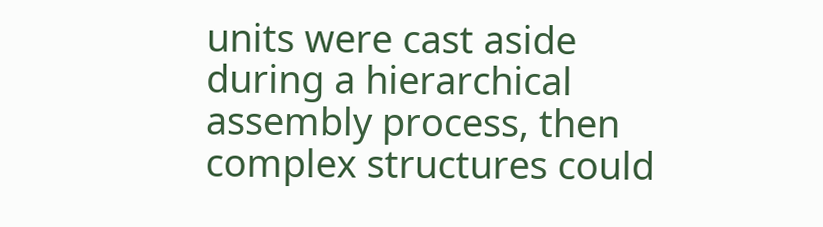units were cast aside during a hierarchical assembly process, then complex structures could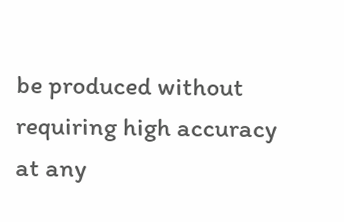be produced without requiring high accuracy at any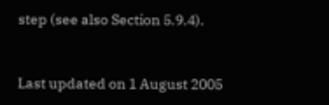step (see also Section 5.9.4).


Last updated on 1 August 2005